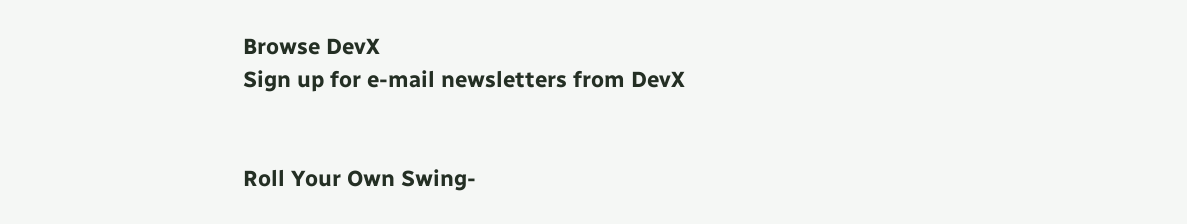Browse DevX
Sign up for e-mail newsletters from DevX


Roll Your Own Swing-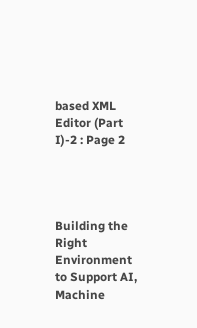based XML Editor (Part I)-2 : Page 2




Building the Right Environment to Support AI, Machine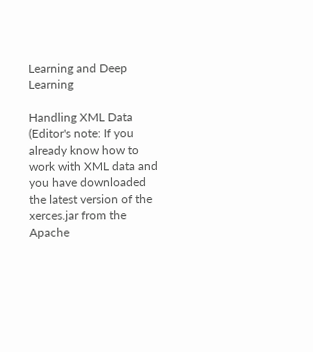Learning and Deep Learning

Handling XML Data
(Editor's note: If you already know how to work with XML data and you have downloaded the latest version of the xerces.jar from the Apache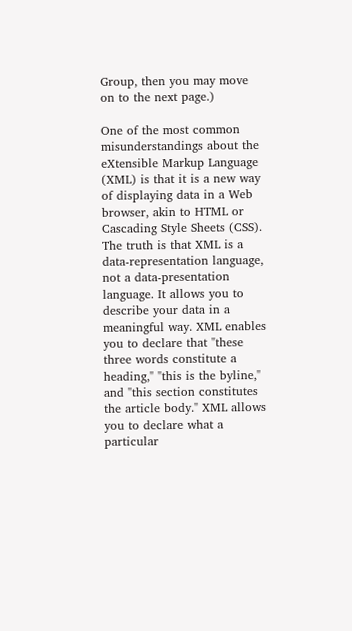Group, then you may move on to the next page.)

One of the most common misunderstandings about the eXtensible Markup Language (XML) is that it is a new way of displaying data in a Web browser, akin to HTML or Cascading Style Sheets (CSS). The truth is that XML is a data-representation language, not a data-presentation language. It allows you to describe your data in a meaningful way. XML enables you to declare that "these three words constitute a heading," "this is the byline," and "this section constitutes the article body." XML allows you to declare what a particular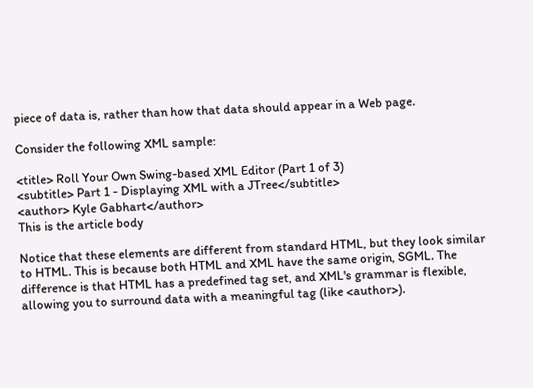piece of data is, rather than how that data should appear in a Web page.

Consider the following XML sample:

<title> Roll Your Own Swing-based XML Editor (Part 1 of 3)
<subtitle> Part 1 - Displaying XML with a JTree</subtitle>
<author> Kyle Gabhart</author>
This is the article body

Notice that these elements are different from standard HTML, but they look similar to HTML. This is because both HTML and XML have the same origin, SGML. The difference is that HTML has a predefined tag set, and XML's grammar is flexible, allowing you to surround data with a meaningful tag (like <author>).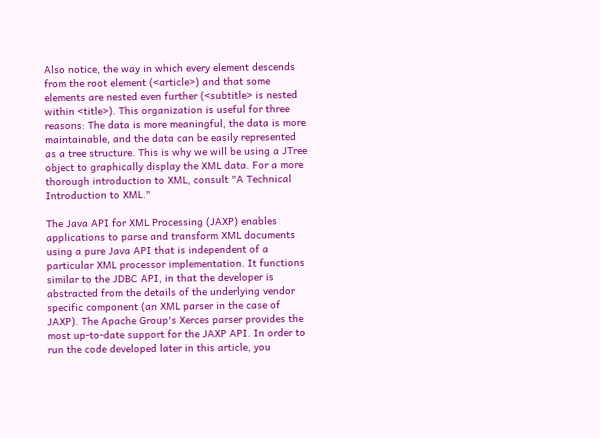Also notice, the way in which every element descends from the root element (<article>) and that some elements are nested even further (<subtitle> is nested within <title>). This organization is useful for three reasons: The data is more meaningful, the data is more maintainable, and the data can be easily represented as a tree structure. This is why we will be using a JTree object to graphically display the XML data. For a more thorough introduction to XML, consult "A Technical Introduction to XML."

The Java API for XML Processing (JAXP) enables applications to parse and transform XML documents using a pure Java API that is independent of a particular XML processor implementation. It functions similar to the JDBC API, in that the developer is abstracted from the details of the underlying vendor specific component (an XML parser in the case of JAXP). The Apache Group's Xerces parser provides the most up-to-date support for the JAXP API. In order to run the code developed later in this article, you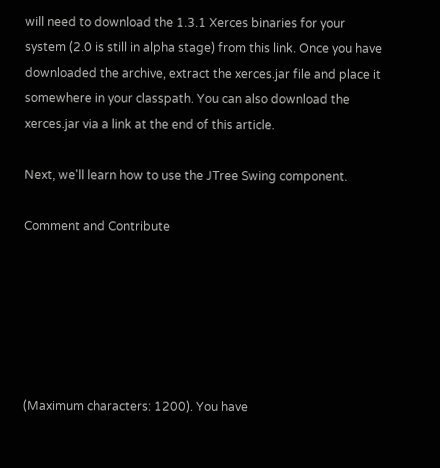will need to download the 1.3.1 Xerces binaries for your system (2.0 is still in alpha stage) from this link. Once you have downloaded the archive, extract the xerces.jar file and place it somewhere in your classpath. You can also download the xerces.jar via a link at the end of this article.

Next, we'll learn how to use the JTree Swing component.

Comment and Contribute






(Maximum characters: 1200). You have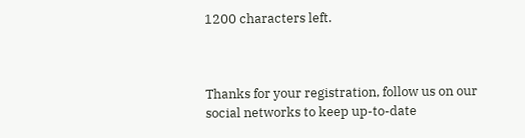1200 characters left.



Thanks for your registration, follow us on our social networks to keep up-to-date